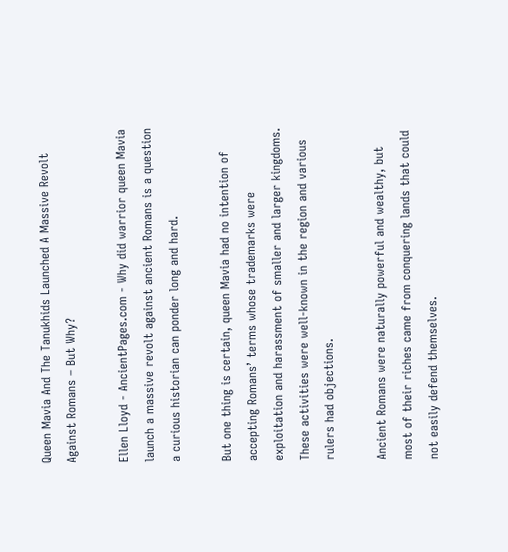Queen Mavia And The Tanukhids Launched A Massive Revolt Against Romans – But Why?

Ellen Lloyd - AncientPages.com - Why did warrior queen Mavia launch a massive revolt against ancient Romans is a question a curious historian can ponder long and hard.

But one thing is certain, queen Mavia had no intention of accepting Romans’ terms whose trademarks were exploitation and harassment of smaller and larger kingdoms. These activities were well-known in the region and various rulers had objections.

Ancient Romans were naturally powerful and wealthy, but most of their riches came from conquering lands that could not easily defend themselves.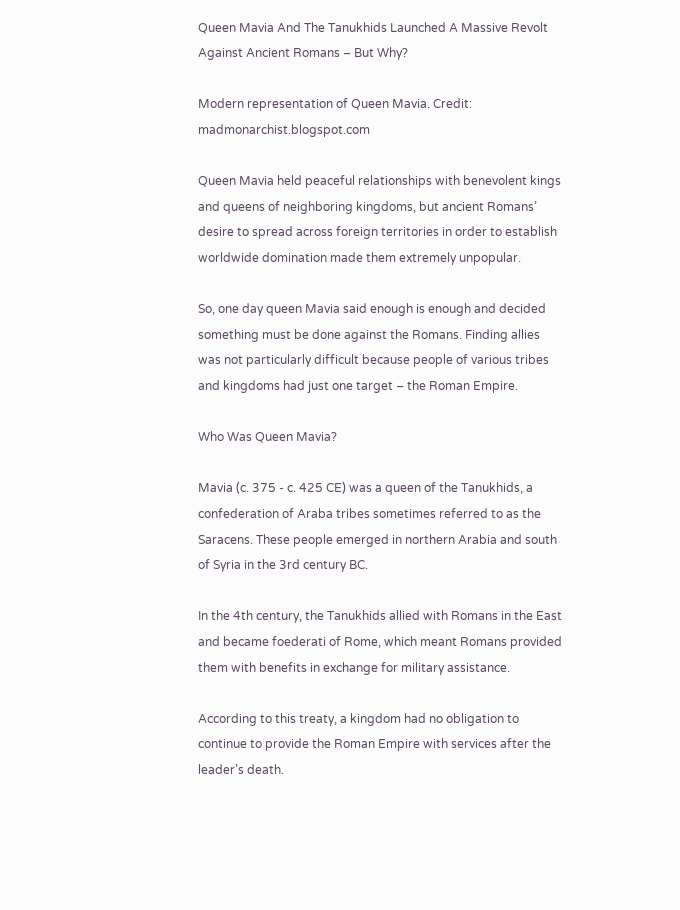Queen Mavia And The Tanukhids Launched A Massive Revolt Against Ancient Romans – But Why?

Modern representation of Queen Mavia. Credit: madmonarchist.blogspot.com

Queen Mavia held peaceful relationships with benevolent kings and queens of neighboring kingdoms, but ancient Romans’ desire to spread across foreign territories in order to establish worldwide domination made them extremely unpopular.

So, one day queen Mavia said enough is enough and decided something must be done against the Romans. Finding allies was not particularly difficult because people of various tribes and kingdoms had just one target – the Roman Empire.

Who Was Queen Mavia?

Mavia (c. 375 - c. 425 CE) was a queen of the Tanukhids, a confederation of Araba tribes sometimes referred to as the Saracens. These people emerged in northern Arabia and south of Syria in the 3rd century BC.

In the 4th century, the Tanukhids allied with Romans in the East and became foederati of Rome, which meant Romans provided them with benefits in exchange for military assistance.

According to this treaty, a kingdom had no obligation to continue to provide the Roman Empire with services after the leader’s death.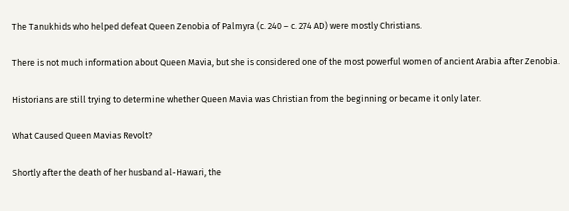The Tanukhids who helped defeat Queen Zenobia of Palmyra (c. 240 – c. 274 AD) were mostly Christians.

There is not much information about Queen Mavia, but she is considered one of the most powerful women of ancient Arabia after Zenobia.

Historians are still trying to determine whether Queen Mavia was Christian from the beginning or became it only later.

What Caused Queen Mavias Revolt?

Shortly after the death of her husband al-Hawari, the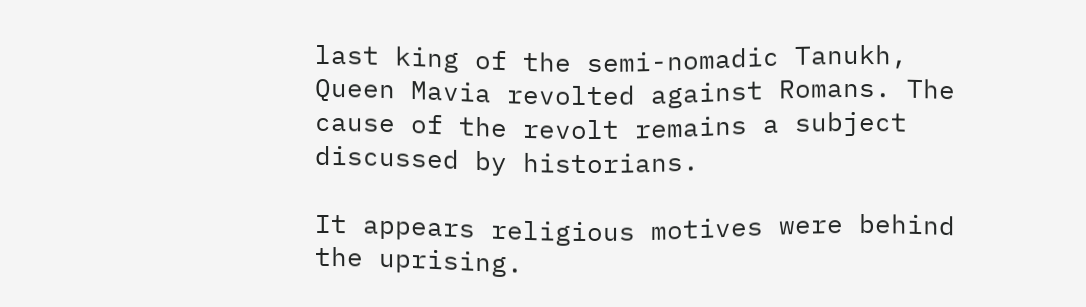last king of the semi-nomadic Tanukh, Queen Mavia revolted against Romans. The cause of the revolt remains a subject discussed by historians.

It appears religious motives were behind the uprising.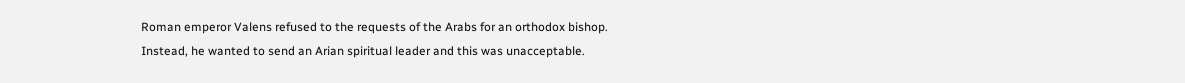Roman emperor Valens refused to the requests of the Arabs for an orthodox bishop. Instead, he wanted to send an Arian spiritual leader and this was unacceptable.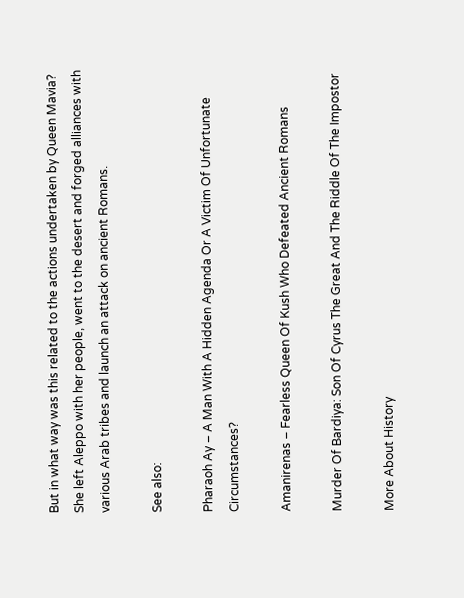But in what way was this related to the actions undertaken by Queen Mavia? She left Aleppo with her people, went to the desert and forged alliances with various Arab tribes and launch an attack on ancient Romans.

See also:

Pharaoh Ay – A Man With A Hidden Agenda Or A Victim Of Unfortunate Circumstances?

Amanirenas – Fearless Queen Of Kush Who Defeated Ancient Romans

Murder Of Bardiya: Son Of Cyrus The Great And The Riddle Of The Impostor

More About History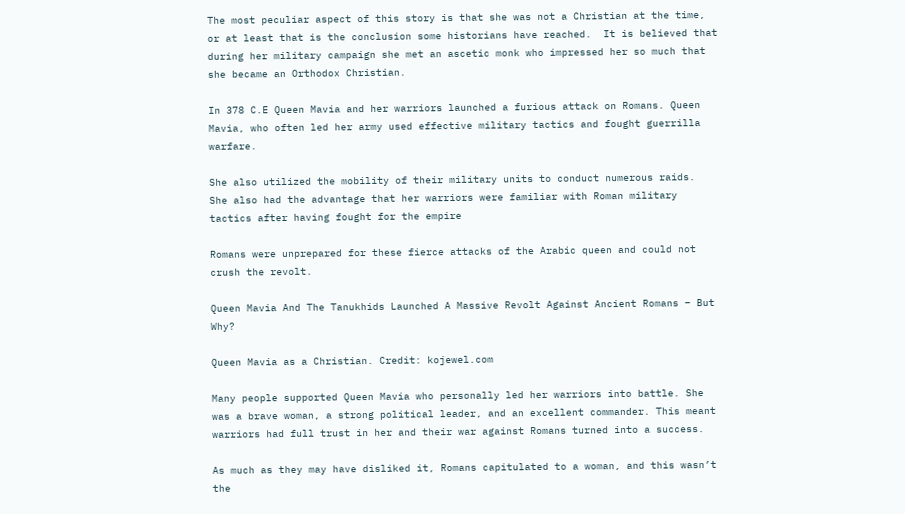The most peculiar aspect of this story is that she was not a Christian at the time, or at least that is the conclusion some historians have reached.  It is believed that during her military campaign she met an ascetic monk who impressed her so much that she became an Orthodox Christian.

In 378 C.E Queen Mavia and her warriors launched a furious attack on Romans. Queen Mavia, who often led her army used effective military tactics and fought guerrilla warfare.

She also utilized the mobility of their military units to conduct numerous raids.  She also had the advantage that her warriors were familiar with Roman military tactics after having fought for the empire

Romans were unprepared for these fierce attacks of the Arabic queen and could not crush the revolt.

Queen Mavia And The Tanukhids Launched A Massive Revolt Against Ancient Romans – But Why?

Queen Mavia as a Christian. Credit: kojewel.com

Many people supported Queen Mavia who personally led her warriors into battle. She was a brave woman, a strong political leader, and an excellent commander. This meant warriors had full trust in her and their war against Romans turned into a success.

As much as they may have disliked it, Romans capitulated to a woman, and this wasn’t the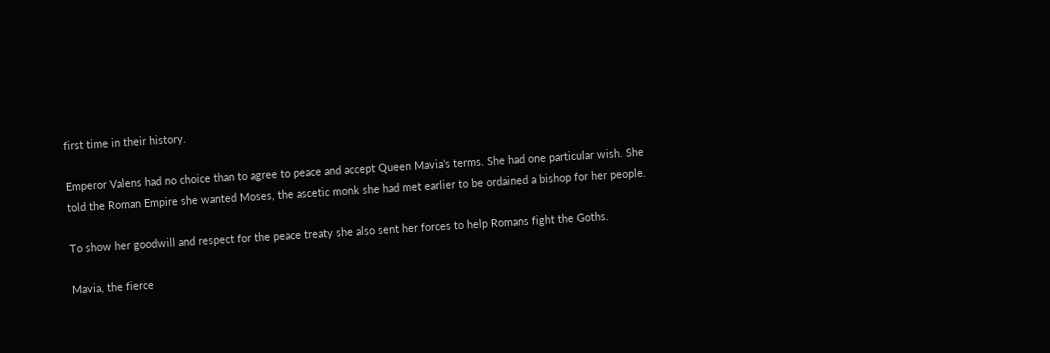first time in their history.

Emperor Valens had no choice than to agree to peace and accept Queen Mavia’s terms. She had one particular wish. She told the Roman Empire she wanted Moses, the ascetic monk she had met earlier to be ordained a bishop for her people.

To show her goodwill and respect for the peace treaty she also sent her forces to help Romans fight the Goths.

Mavia, the fierce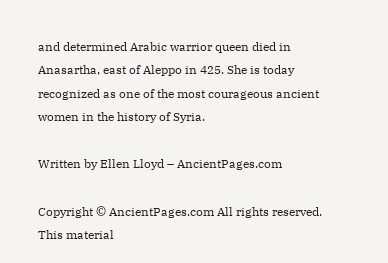and determined Arabic warrior queen died in Anasartha, east of Aleppo in 425. She is today recognized as one of the most courageous ancient women in the history of Syria.

Written by Ellen Lloyd – AncientPages.com

Copyright © AncientPages.com All rights reserved. This material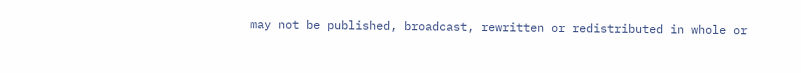may not be published, broadcast, rewritten or redistributed in whole or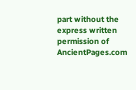part without the express written permission of AncientPages.com